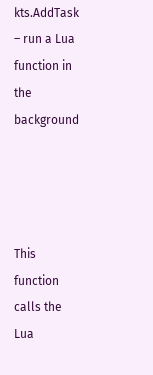kts.AddTask – run a Lua function in the background




This function calls the Lua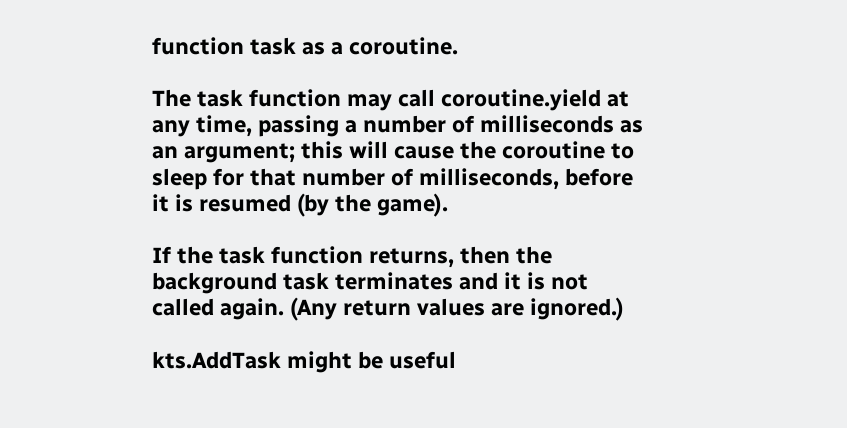function task as a coroutine.

The task function may call coroutine.yield at any time, passing a number of milliseconds as an argument; this will cause the coroutine to sleep for that number of milliseconds, before it is resumed (by the game).

If the task function returns, then the background task terminates and it is not called again. (Any return values are ignored.)

kts.AddTask might be useful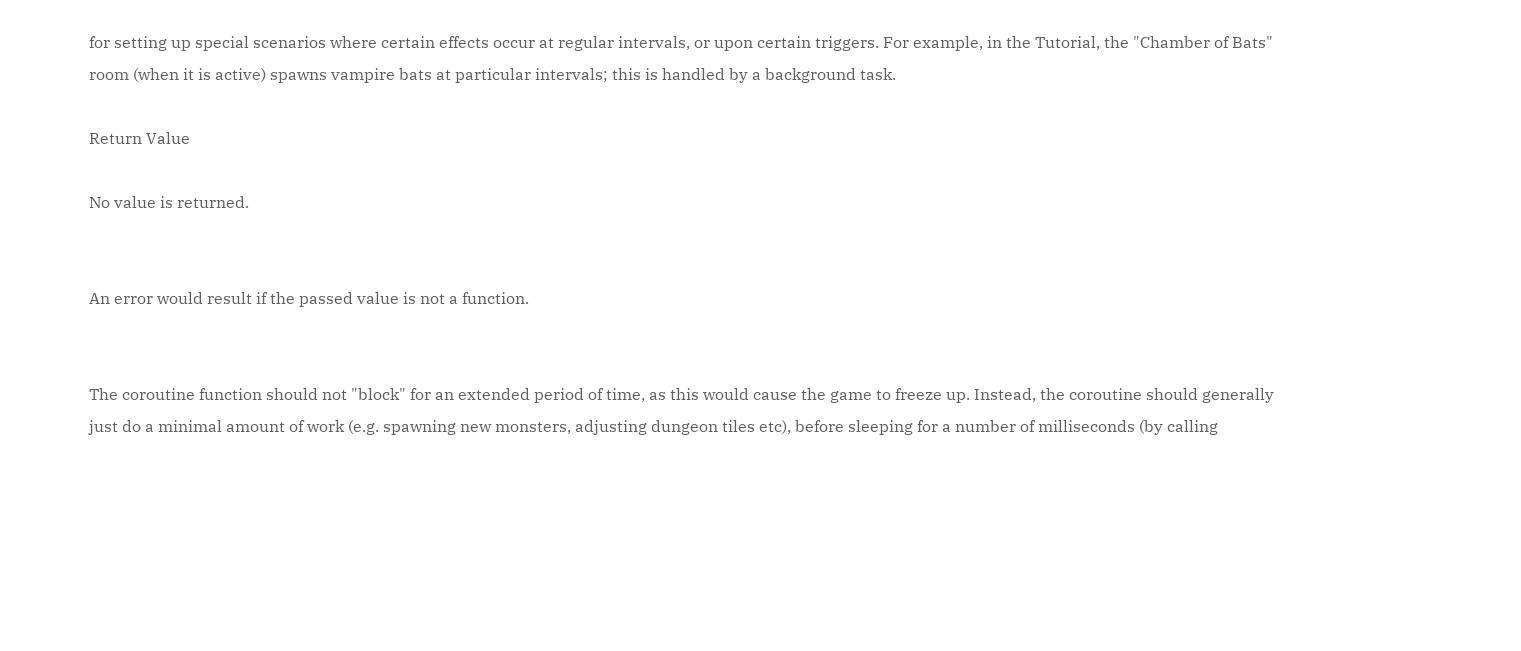for setting up special scenarios where certain effects occur at regular intervals, or upon certain triggers. For example, in the Tutorial, the "Chamber of Bats" room (when it is active) spawns vampire bats at particular intervals; this is handled by a background task.

Return Value

No value is returned.


An error would result if the passed value is not a function.


The coroutine function should not "block" for an extended period of time, as this would cause the game to freeze up. Instead, the coroutine should generally just do a minimal amount of work (e.g. spawning new monsters, adjusting dungeon tiles etc), before sleeping for a number of milliseconds (by calling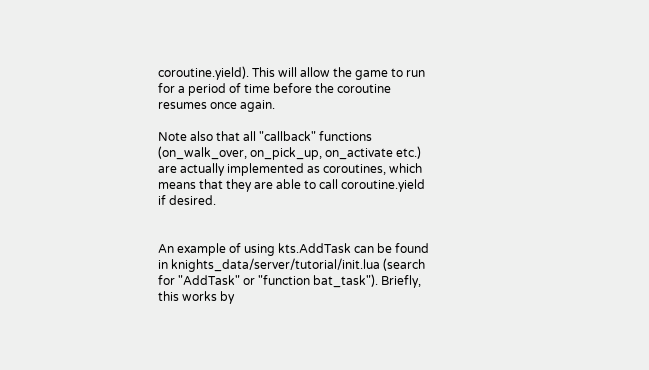coroutine.yield). This will allow the game to run for a period of time before the coroutine resumes once again.

Note also that all "callback" functions (on_walk_over, on_pick_up, on_activate etc.) are actually implemented as coroutines, which means that they are able to call coroutine.yield if desired.


An example of using kts.AddTask can be found in knights_data/server/tutorial/init.lua (search for "AddTask" or "function bat_task"). Briefly, this works by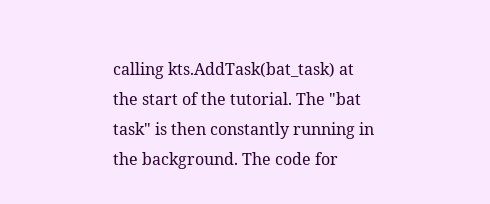calling kts.AddTask(bat_task) at the start of the tutorial. The "bat task" is then constantly running in the background. The code for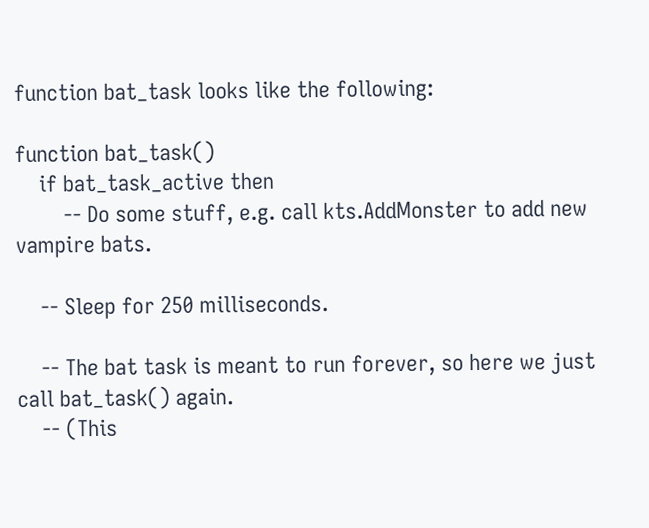function bat_task looks like the following:

function bat_task()
    if bat_task_active then
        -- Do some stuff, e.g. call kts.AddMonster to add new vampire bats.

    -- Sleep for 250 milliseconds.

    -- The bat task is meant to run forever, so here we just call bat_task() again.
    -- (This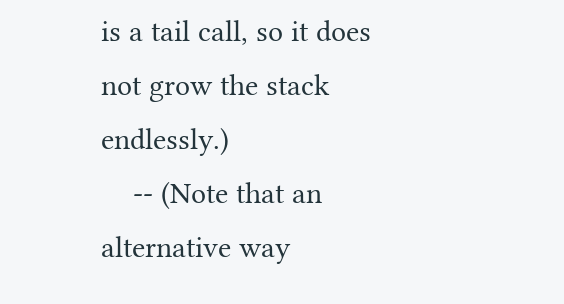is a tail call, so it does not grow the stack endlessly.)
    -- (Note that an alternative way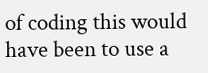of coding this would have been to use a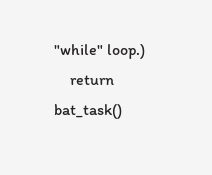"while" loop.)
    return bat_task()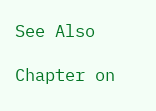See Also

Chapter on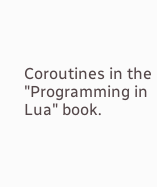Coroutines in the "Programming in Lua" book.